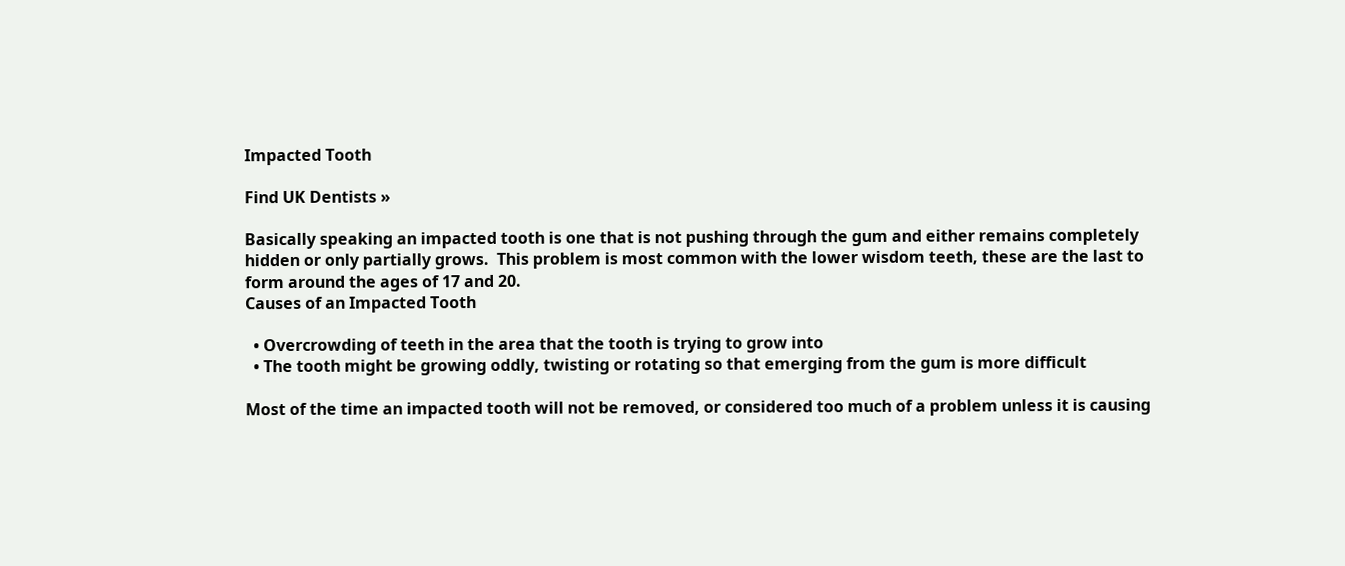Impacted Tooth

Find UK Dentists »

Basically speaking an impacted tooth is one that is not pushing through the gum and either remains completely hidden or only partially grows.  This problem is most common with the lower wisdom teeth, these are the last to form around the ages of 17 and 20.
Causes of an Impacted Tooth

  • Overcrowding of teeth in the area that the tooth is trying to grow into
  • The tooth might be growing oddly, twisting or rotating so that emerging from the gum is more difficult

Most of the time an impacted tooth will not be removed, or considered too much of a problem unless it is causing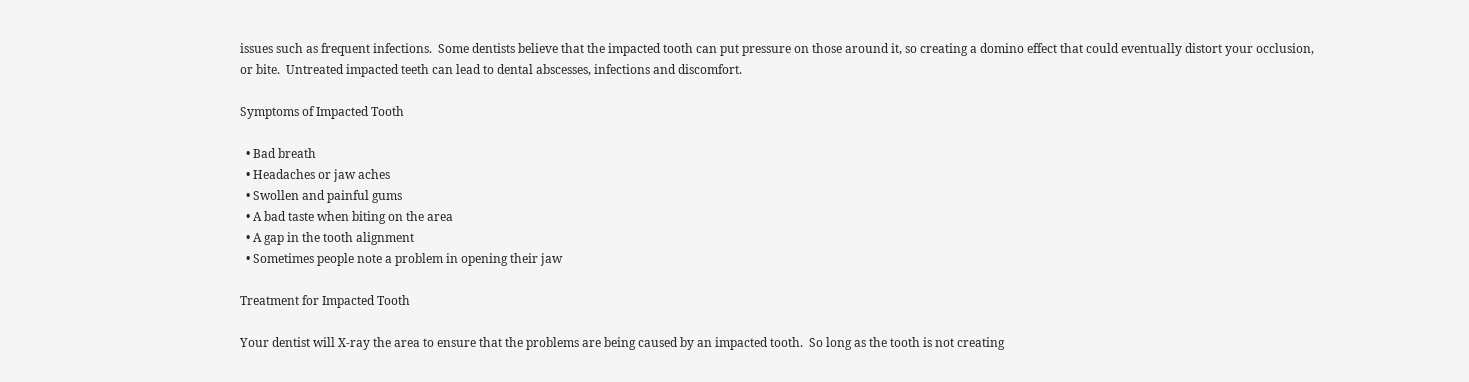issues such as frequent infections.  Some dentists believe that the impacted tooth can put pressure on those around it, so creating a domino effect that could eventually distort your occlusion, or bite.  Untreated impacted teeth can lead to dental abscesses, infections and discomfort.

Symptoms of Impacted Tooth

  • Bad breath
  • Headaches or jaw aches
  • Swollen and painful gums
  • A bad taste when biting on the area
  • A gap in the tooth alignment
  • Sometimes people note a problem in opening their jaw

Treatment for Impacted Tooth

Your dentist will X-ray the area to ensure that the problems are being caused by an impacted tooth.  So long as the tooth is not creating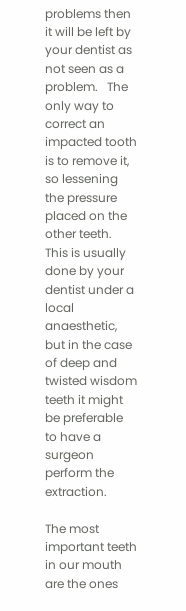problems then it will be left by your dentist as not seen as a problem.   The only way to correct an impacted tooth is to remove it, so lessening the pressure placed on the other teeth.  This is usually done by your dentist under a local anaesthetic, but in the case of deep and twisted wisdom teeth it might be preferable to have a surgeon perform the extraction.

The most important teeth in our mouth are the ones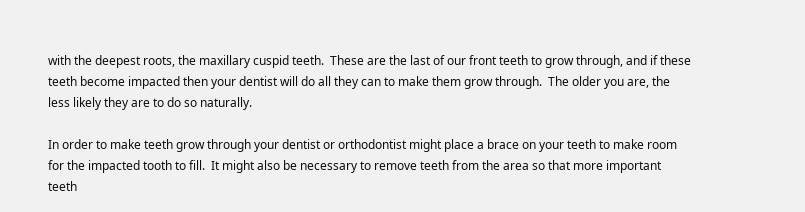with the deepest roots, the maxillary cuspid teeth.  These are the last of our front teeth to grow through, and if these teeth become impacted then your dentist will do all they can to make them grow through.  The older you are, the less likely they are to do so naturally.

In order to make teeth grow through your dentist or orthodontist might place a brace on your teeth to make room for the impacted tooth to fill.  It might also be necessary to remove teeth from the area so that more important teeth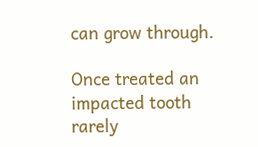can grow through.

Once treated an impacted tooth rarely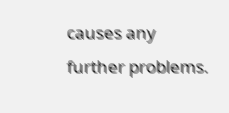causes any further problems.